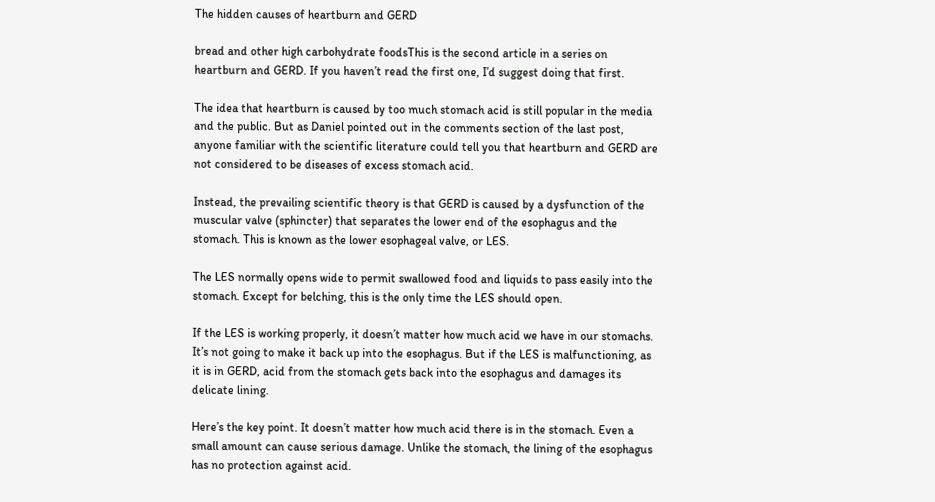The hidden causes of heartburn and GERD

bread and other high carbohydrate foodsThis is the second article in a series on heartburn and GERD. If you haven’t read the first one, I’d suggest doing that first.

The idea that heartburn is caused by too much stomach acid is still popular in the media and the public. But as Daniel pointed out in the comments section of the last post, anyone familiar with the scientific literature could tell you that heartburn and GERD are not considered to be diseases of excess stomach acid.

Instead, the prevailing scientific theory is that GERD is caused by a dysfunction of the muscular valve (sphincter) that separates the lower end of the esophagus and the stomach. This is known as the lower esophageal valve, or LES.

The LES normally opens wide to permit swallowed food and liquids to pass easily into the stomach. Except for belching, this is the only time the LES should open.

If the LES is working properly, it doesn’t matter how much acid we have in our stomachs. It’s not going to make it back up into the esophagus. But if the LES is malfunctioning, as it is in GERD, acid from the stomach gets back into the esophagus and damages its delicate lining.

Here’s the key point. It doesn’t matter how much acid there is in the stomach. Even a small amount can cause serious damage. Unlike the stomach, the lining of the esophagus has no protection against acid.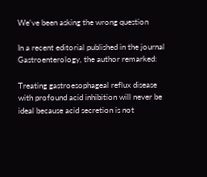We’ve been asking the wrong question

In a recent editorial published in the journal Gastroenterology, the author remarked:

Treating gastroesophageal reflux disease with profound acid inhibition will never be ideal because acid secretion is not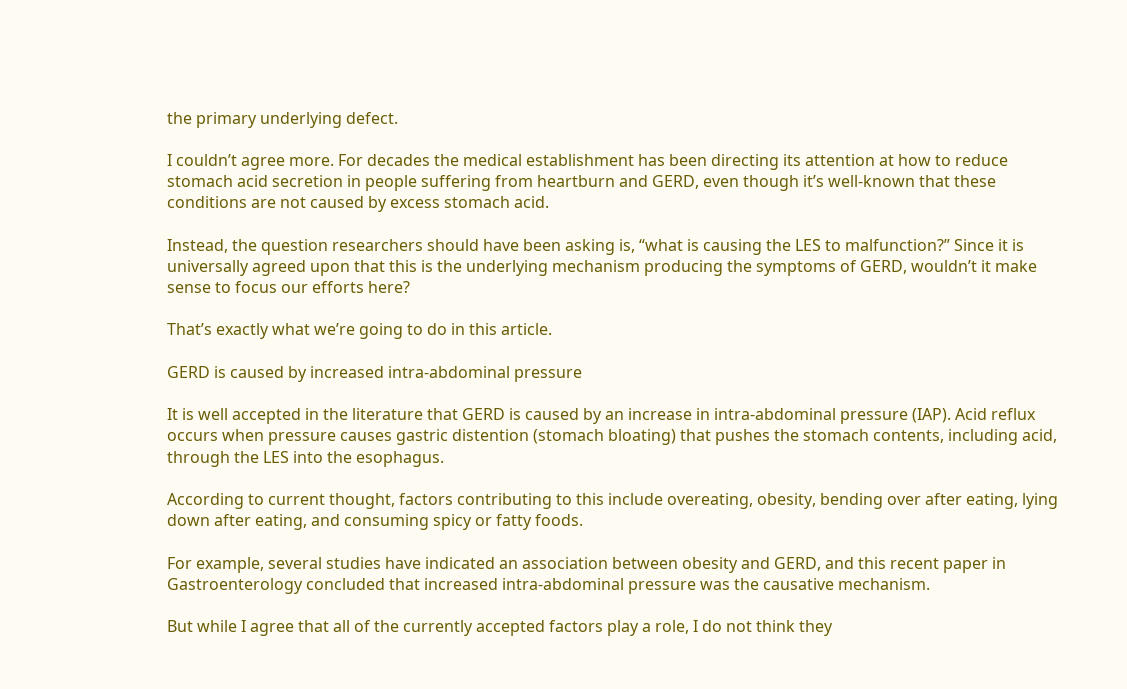the primary underlying defect.

I couldn’t agree more. For decades the medical establishment has been directing its attention at how to reduce stomach acid secretion in people suffering from heartburn and GERD, even though it’s well-known that these conditions are not caused by excess stomach acid.

Instead, the question researchers should have been asking is, “what is causing the LES to malfunction?” Since it is universally agreed upon that this is the underlying mechanism producing the symptoms of GERD, wouldn’t it make sense to focus our efforts here?

That’s exactly what we’re going to do in this article.

GERD is caused by increased intra-abdominal pressure

It is well accepted in the literature that GERD is caused by an increase in intra-abdominal pressure (IAP). Acid reflux occurs when pressure causes gastric distention (stomach bloating) that pushes the stomach contents, including acid, through the LES into the esophagus.

According to current thought, factors contributing to this include overeating, obesity, bending over after eating, lying down after eating, and consuming spicy or fatty foods.

For example, several studies have indicated an association between obesity and GERD, and this recent paper in Gastroenterology concluded that increased intra-abdominal pressure was the causative mechanism.

But while I agree that all of the currently accepted factors play a role, I do not think they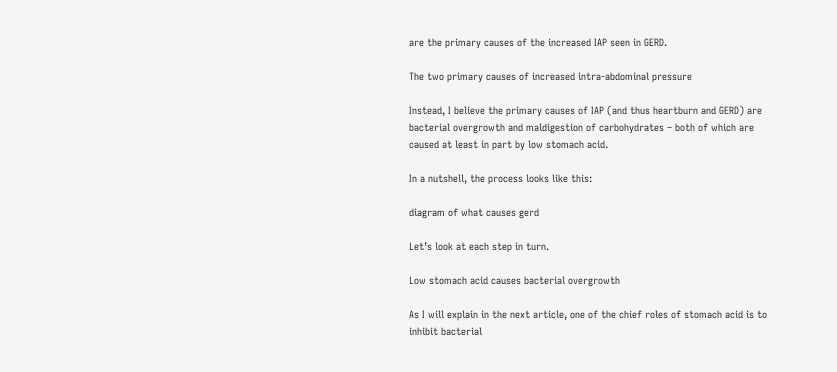are the primary causes of the increased IAP seen in GERD.

The two primary causes of increased intra-abdominal pressure

Instead, I believe the primary causes of IAP (and thus heartburn and GERD) are bacterial overgrowth and maldigestion of carbohydrates – both of which are caused at least in part by low stomach acid.

In a nutshell, the process looks like this:

diagram of what causes gerd

Let’s look at each step in turn.

Low stomach acid causes bacterial overgrowth

As I will explain in the next article, one of the chief roles of stomach acid is to inhibit bacterial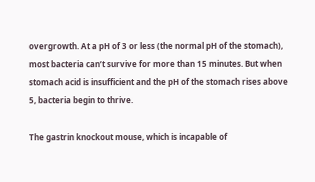overgrowth. At a pH of 3 or less (the normal pH of the stomach), most bacteria can’t survive for more than 15 minutes. But when stomach acid is insufficient and the pH of the stomach rises above 5, bacteria begin to thrive.

The gastrin knockout mouse, which is incapable of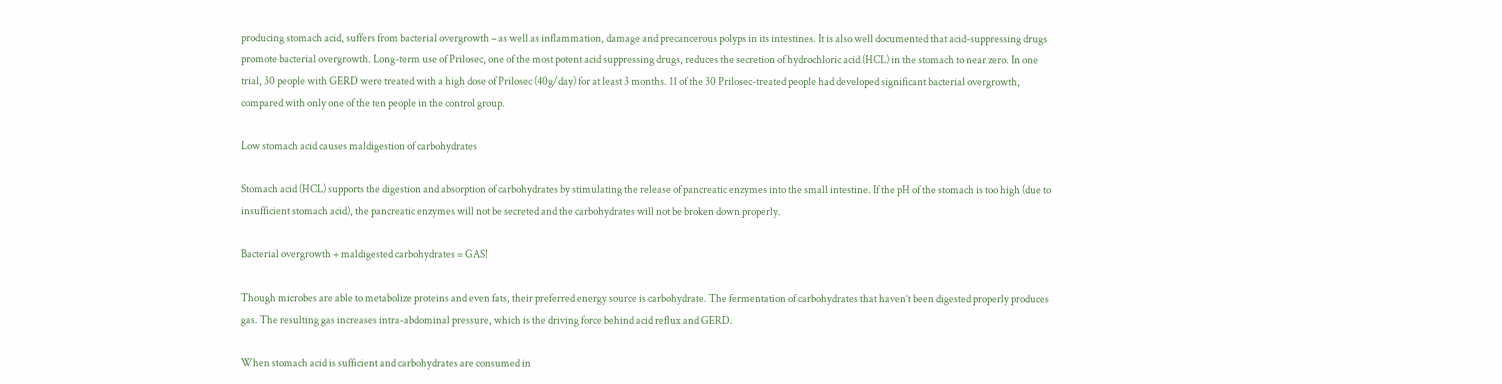producing stomach acid, suffers from bacterial overgrowth – as well as inflammation, damage and precancerous polyps in its intestines. It is also well documented that acid-suppressing drugs promote bacterial overgrowth. Long-term use of Prilosec, one of the most potent acid suppressing drugs, reduces the secretion of hydrochloric acid (HCL) in the stomach to near zero. In one trial, 30 people with GERD were treated with a high dose of Prilosec (40g/day) for at least 3 months. 11 of the 30 Prilosec-treated people had developed significant bacterial overgrowth, compared with only one of the ten people in the control group.

Low stomach acid causes maldigestion of carbohydrates

Stomach acid (HCL) supports the digestion and absorption of carbohydrates by stimulating the release of pancreatic enzymes into the small intestine. If the pH of the stomach is too high (due to insufficient stomach acid), the pancreatic enzymes will not be secreted and the carbohydrates will not be broken down properly.

Bacterial overgrowth + maldigested carbohydrates = GAS!

Though microbes are able to metabolize proteins and even fats, their preferred energy source is carbohydrate. The fermentation of carbohydrates that haven’t been digested properly produces gas. The resulting gas increases intra-abdominal pressure, which is the driving force behind acid reflux and GERD.

When stomach acid is sufficient and carbohydrates are consumed in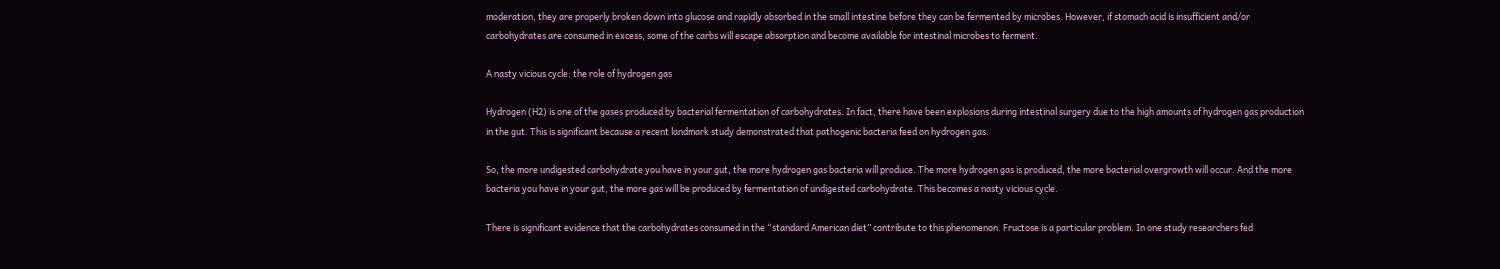moderation, they are properly broken down into glucose and rapidly absorbed in the small intestine before they can be fermented by microbes. However, if stomach acid is insufficient and/or carbohydrates are consumed in excess, some of the carbs will escape absorption and become available for intestinal microbes to ferment.

A nasty vicious cycle: the role of hydrogen gas

Hydrogen (H2) is one of the gases produced by bacterial fermentation of carbohydrates. In fact, there have been explosions during intestinal surgery due to the high amounts of hydrogen gas production in the gut. This is significant because a recent landmark study demonstrated that pathogenic bacteria feed on hydrogen gas.

So, the more undigested carbohydrate you have in your gut, the more hydrogen gas bacteria will produce. The more hydrogen gas is produced, the more bacterial overgrowth will occur. And the more bacteria you have in your gut, the more gas will be produced by fermentation of undigested carbohydrate. This becomes a nasty vicious cycle.

There is significant evidence that the carbohydrates consumed in the “standard American diet” contribute to this phenomenon. Fructose is a particular problem. In one study researchers fed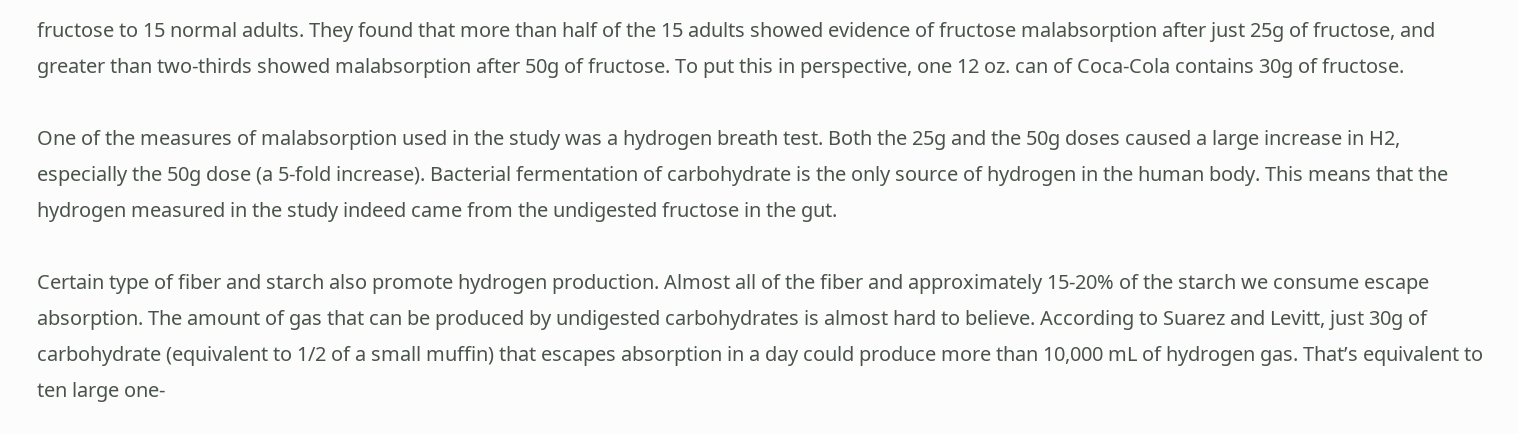fructose to 15 normal adults. They found that more than half of the 15 adults showed evidence of fructose malabsorption after just 25g of fructose, and greater than two-thirds showed malabsorption after 50g of fructose. To put this in perspective, one 12 oz. can of Coca-Cola contains 30g of fructose.

One of the measures of malabsorption used in the study was a hydrogen breath test. Both the 25g and the 50g doses caused a large increase in H2, especially the 50g dose (a 5-fold increase). Bacterial fermentation of carbohydrate is the only source of hydrogen in the human body. This means that the hydrogen measured in the study indeed came from the undigested fructose in the gut.

Certain type of fiber and starch also promote hydrogen production. Almost all of the fiber and approximately 15-20% of the starch we consume escape absorption. The amount of gas that can be produced by undigested carbohydrates is almost hard to believe. According to Suarez and Levitt, just 30g of carbohydrate (equivalent to 1/2 of a small muffin) that escapes absorption in a day could produce more than 10,000 mL of hydrogen gas. That’s equivalent to ten large one-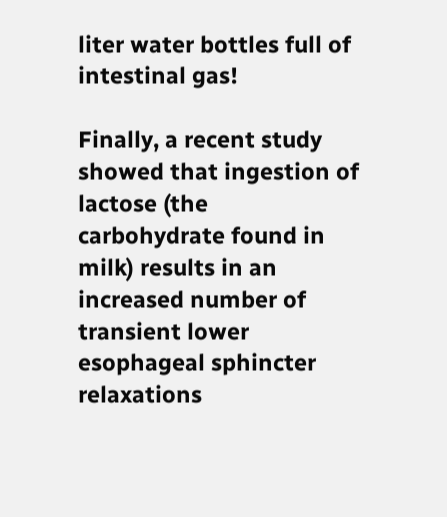liter water bottles full of intestinal gas!

Finally, a recent study showed that ingestion of lactose (the carbohydrate found in milk) results in an increased number of transient lower esophageal sphincter relaxations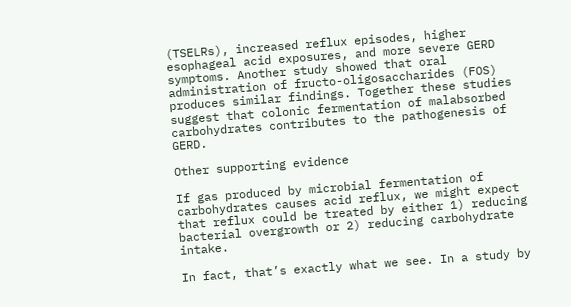(TSELRs), increased reflux episodes, higher esophageal acid exposures, and more severe GERD symptoms. Another study showed that oral administration of fructo-oligosaccharides (FOS) produces similar findings. Together these studies suggest that colonic fermentation of malabsorbed carbohydrates contributes to the pathogenesis of GERD.

Other supporting evidence

If gas produced by microbial fermentation of carbohydrates causes acid reflux, we might expect that reflux could be treated by either 1) reducing bacterial overgrowth or 2) reducing carbohydrate intake.

In fact, that’s exactly what we see. In a study by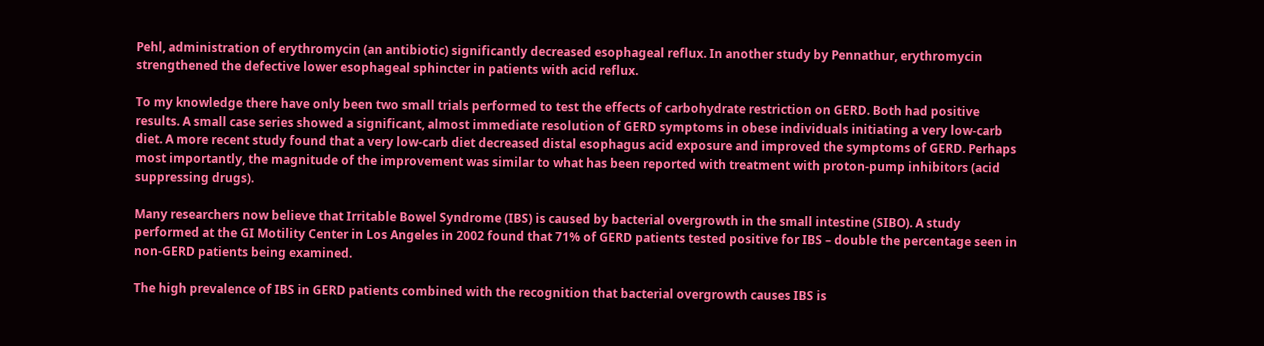Pehl, administration of erythromycin (an antibiotic) significantly decreased esophageal reflux. In another study by Pennathur, erythromycin strengthened the defective lower esophageal sphincter in patients with acid reflux.

To my knowledge there have only been two small trials performed to test the effects of carbohydrate restriction on GERD. Both had positive results. A small case series showed a significant, almost immediate resolution of GERD symptoms in obese individuals initiating a very low-carb diet. A more recent study found that a very low-carb diet decreased distal esophagus acid exposure and improved the symptoms of GERD. Perhaps most importantly, the magnitude of the improvement was similar to what has been reported with treatment with proton-pump inhibitors (acid suppressing drugs).

Many researchers now believe that Irritable Bowel Syndrome (IBS) is caused by bacterial overgrowth in the small intestine (SIBO). A study performed at the GI Motility Center in Los Angeles in 2002 found that 71% of GERD patients tested positive for IBS – double the percentage seen in non-GERD patients being examined.

The high prevalence of IBS in GERD patients combined with the recognition that bacterial overgrowth causes IBS is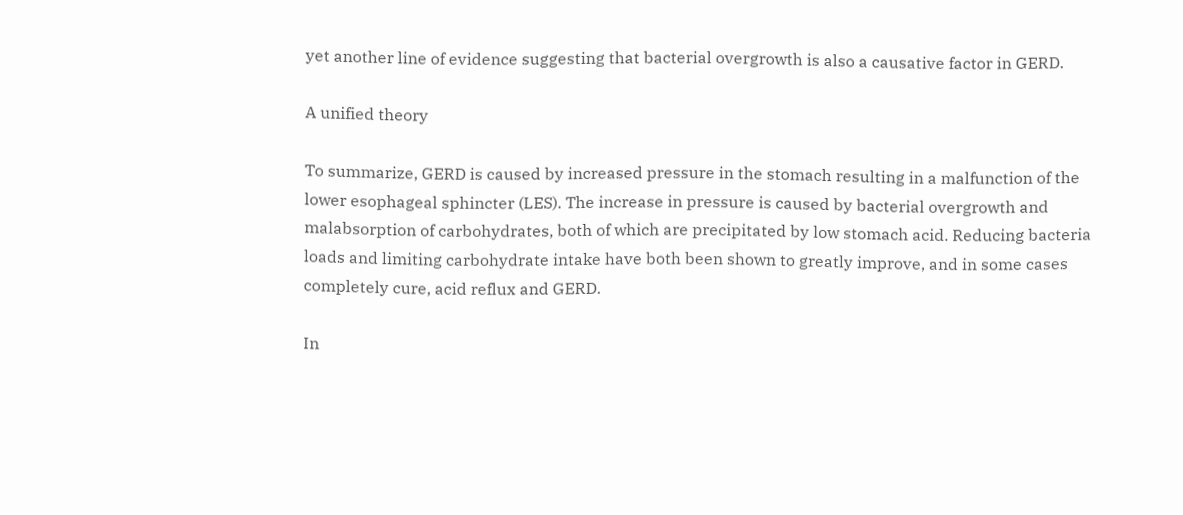yet another line of evidence suggesting that bacterial overgrowth is also a causative factor in GERD.

A unified theory

To summarize, GERD is caused by increased pressure in the stomach resulting in a malfunction of the lower esophageal sphincter (LES). The increase in pressure is caused by bacterial overgrowth and malabsorption of carbohydrates, both of which are precipitated by low stomach acid. Reducing bacteria loads and limiting carbohydrate intake have both been shown to greatly improve, and in some cases completely cure, acid reflux and GERD.

In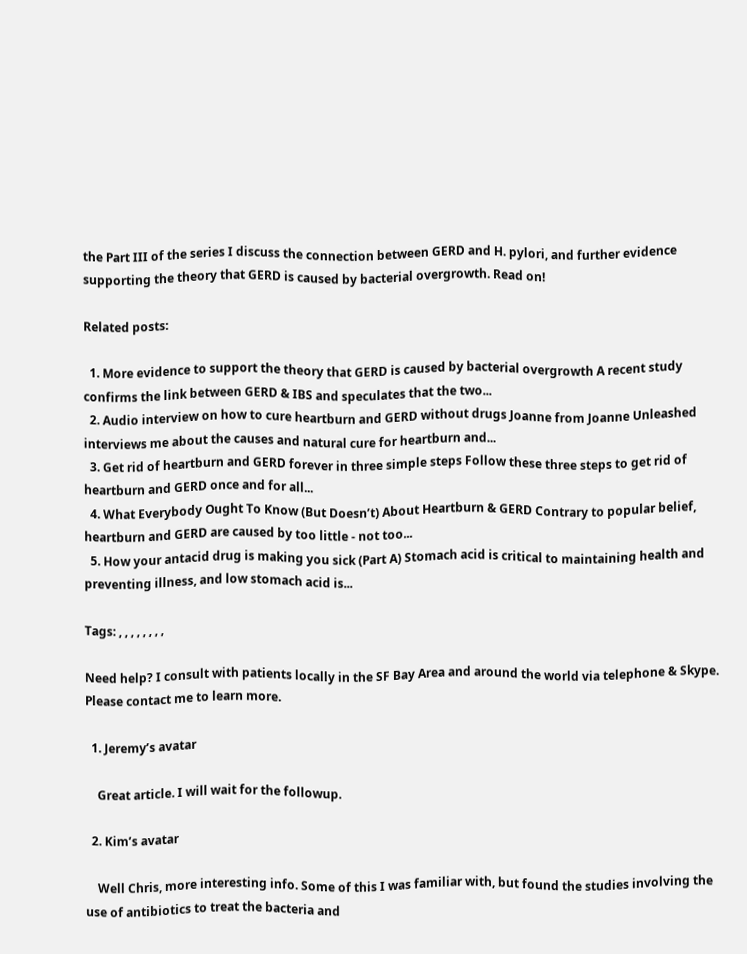the Part III of the series I discuss the connection between GERD and H. pylori, and further evidence supporting the theory that GERD is caused by bacterial overgrowth. Read on!

Related posts:

  1. More evidence to support the theory that GERD is caused by bacterial overgrowth A recent study confirms the link between GERD & IBS and speculates that the two...
  2. Audio interview on how to cure heartburn and GERD without drugs Joanne from Joanne Unleashed interviews me about the causes and natural cure for heartburn and...
  3. Get rid of heartburn and GERD forever in three simple steps Follow these three steps to get rid of heartburn and GERD once and for all...
  4. What Everybody Ought To Know (But Doesn’t) About Heartburn & GERD Contrary to popular belief, heartburn and GERD are caused by too little - not too...
  5. How your antacid drug is making you sick (Part A) Stomach acid is critical to maintaining health and preventing illness, and low stomach acid is...

Tags: , , , , , , , ,

Need help? I consult with patients locally in the SF Bay Area and around the world via telephone & Skype. Please contact me to learn more.

  1. Jeremy’s avatar

    Great article. I will wait for the followup.

  2. Kim’s avatar

    Well Chris, more interesting info. Some of this I was familiar with, but found the studies involving the use of antibiotics to treat the bacteria and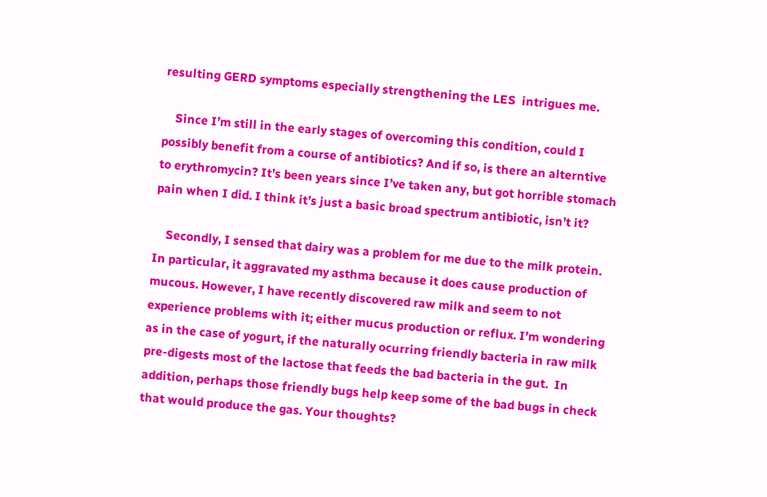resulting GERD symptoms especially strengthening the LES  intrigues me.

    Since I’m still in the early stages of overcoming this condition, could I possibly benefit from a course of antibiotics? And if so, is there an alterntive to erythromycin? It’s been years since I’ve taken any, but got horrible stomach pain when I did. I think it’s just a basic broad spectrum antibiotic, isn’t it?

    Secondly, I sensed that dairy was a problem for me due to the milk protein. In particular, it aggravated my asthma because it does cause production of mucous. However, I have recently discovered raw milk and seem to not  experience problems with it; either mucus production or reflux. I’m wondering as in the case of yogurt, if the naturally ocurring friendly bacteria in raw milk  pre-digests most of the lactose that feeds the bad bacteria in the gut.  In addition, perhaps those friendly bugs help keep some of the bad bugs in check that would produce the gas. Your thoughts?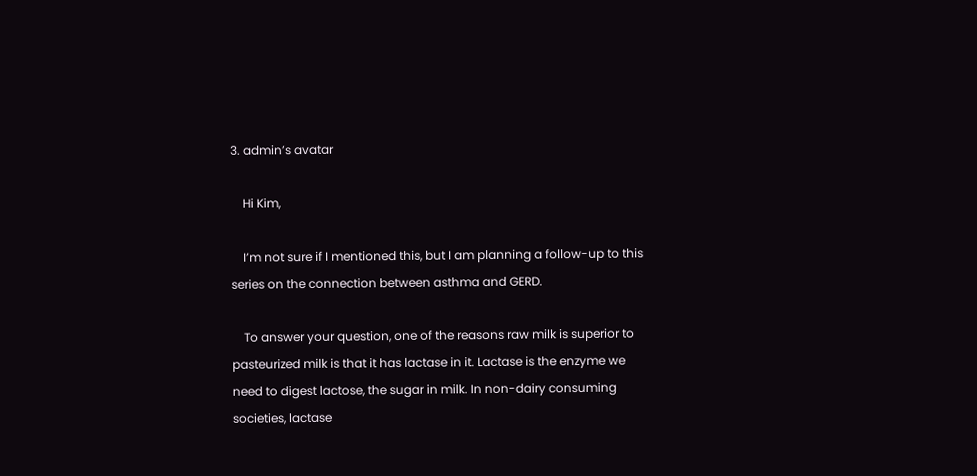3. admin’s avatar

    Hi Kim,

    I’m not sure if I mentioned this, but I am planning a follow-up to this series on the connection between asthma and GERD.

    To answer your question, one of the reasons raw milk is superior to pasteurized milk is that it has lactase in it. Lactase is the enzyme we need to digest lactose, the sugar in milk. In non-dairy consuming societies, lactase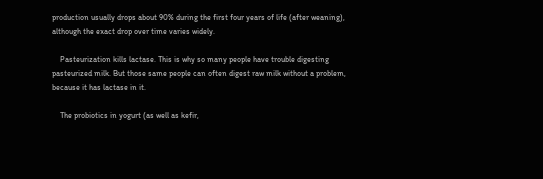production usually drops about 90% during the first four years of life (after weaning), although the exact drop over time varies widely.

    Pasteurization kills lactase. This is why so many people have trouble digesting pasteurized milk. But those same people can often digest raw milk without a problem, because it has lactase in it.

    The probiotics in yogurt (as well as kefir,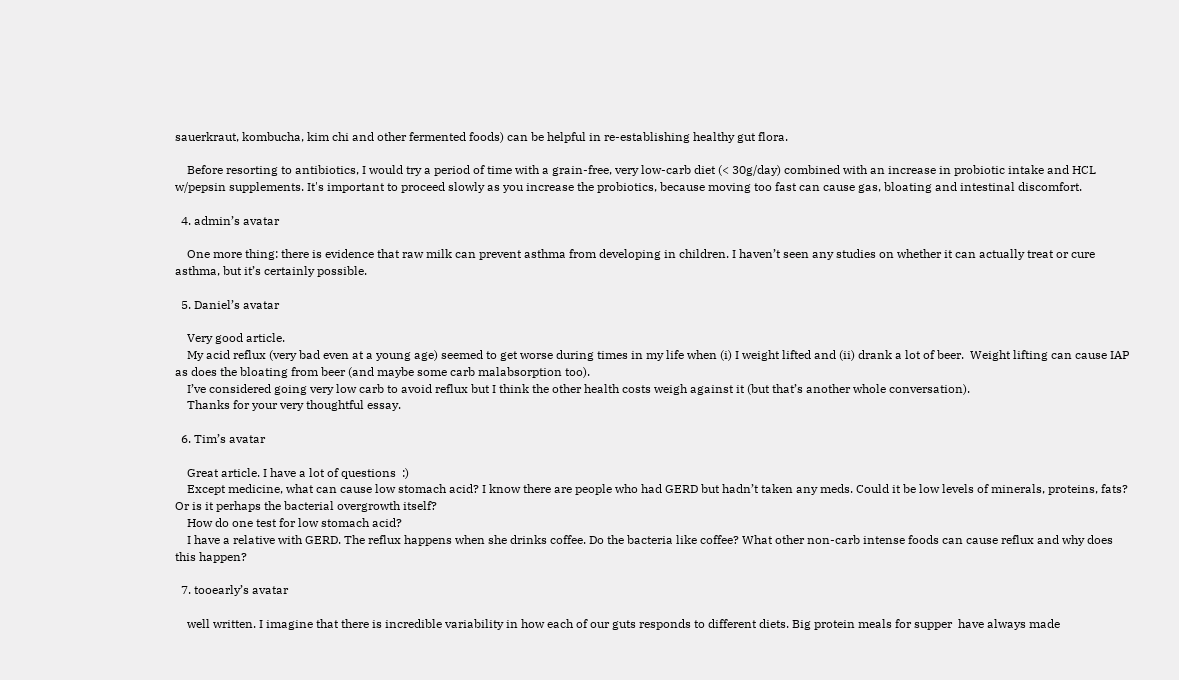sauerkraut, kombucha, kim chi and other fermented foods) can be helpful in re-establishing healthy gut flora.

    Before resorting to antibiotics, I would try a period of time with a grain-free, very low-carb diet (< 30g/day) combined with an increase in probiotic intake and HCL w/pepsin supplements. It's important to proceed slowly as you increase the probiotics, because moving too fast can cause gas, bloating and intestinal discomfort.

  4. admin’s avatar

    One more thing: there is evidence that raw milk can prevent asthma from developing in children. I haven’t seen any studies on whether it can actually treat or cure asthma, but it’s certainly possible.

  5. Daniel’s avatar

    Very good article.
    My acid reflux (very bad even at a young age) seemed to get worse during times in my life when (i) I weight lifted and (ii) drank a lot of beer.  Weight lifting can cause IAP as does the bloating from beer (and maybe some carb malabsorption too).
    I’ve considered going very low carb to avoid reflux but I think the other health costs weigh against it (but that’s another whole conversation).
    Thanks for your very thoughtful essay.

  6. Tim’s avatar

    Great article. I have a lot of questions  :)
    Except medicine, what can cause low stomach acid? I know there are people who had GERD but hadn’t taken any meds. Could it be low levels of minerals, proteins, fats? Or is it perhaps the bacterial overgrowth itself?
    How do one test for low stomach acid?
    I have a relative with GERD. The reflux happens when she drinks coffee. Do the bacteria like coffee? What other non-carb intense foods can cause reflux and why does this happen?

  7. tooearly’s avatar

    well written. I imagine that there is incredible variability in how each of our guts responds to different diets. Big protein meals for supper  have always made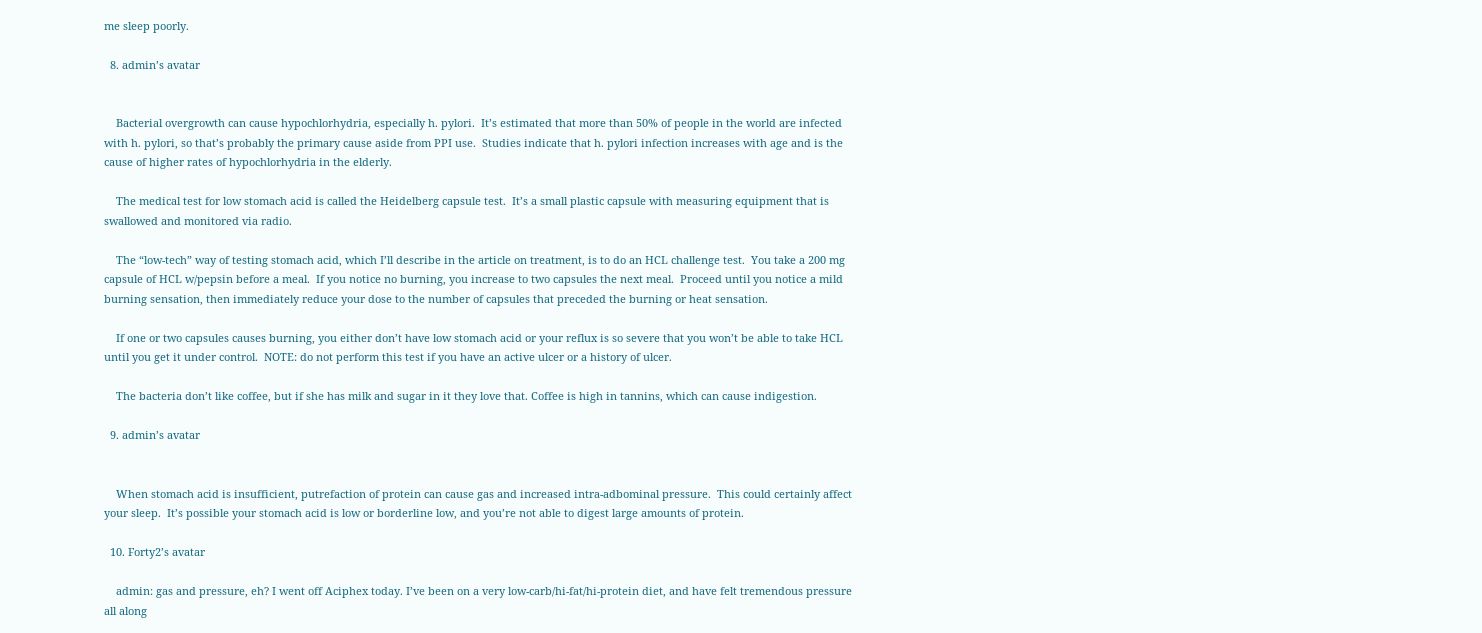me sleep poorly.

  8. admin’s avatar


    Bacterial overgrowth can cause hypochlorhydria, especially h. pylori.  It’s estimated that more than 50% of people in the world are infected with h. pylori, so that’s probably the primary cause aside from PPI use.  Studies indicate that h. pylori infection increases with age and is the cause of higher rates of hypochlorhydria in the elderly.

    The medical test for low stomach acid is called the Heidelberg capsule test.  It’s a small plastic capsule with measuring equipment that is swallowed and monitored via radio.

    The “low-tech” way of testing stomach acid, which I’ll describe in the article on treatment, is to do an HCL challenge test.  You take a 200 mg capsule of HCL w/pepsin before a meal.  If you notice no burning, you increase to two capsules the next meal.  Proceed until you notice a mild burning sensation, then immediately reduce your dose to the number of capsules that preceded the burning or heat sensation.

    If one or two capsules causes burning, you either don’t have low stomach acid or your reflux is so severe that you won’t be able to take HCL until you get it under control.  NOTE: do not perform this test if you have an active ulcer or a history of ulcer.

    The bacteria don’t like coffee, but if she has milk and sugar in it they love that. Coffee is high in tannins, which can cause indigestion.

  9. admin’s avatar


    When stomach acid is insufficient, putrefaction of protein can cause gas and increased intra-adbominal pressure.  This could certainly affect your sleep.  It’s possible your stomach acid is low or borderline low, and you’re not able to digest large amounts of protein.

  10. Forty2’s avatar

    admin: gas and pressure, eh? I went off Aciphex today. I’ve been on a very low-carb/hi-fat/hi-protein diet, and have felt tremendous pressure all along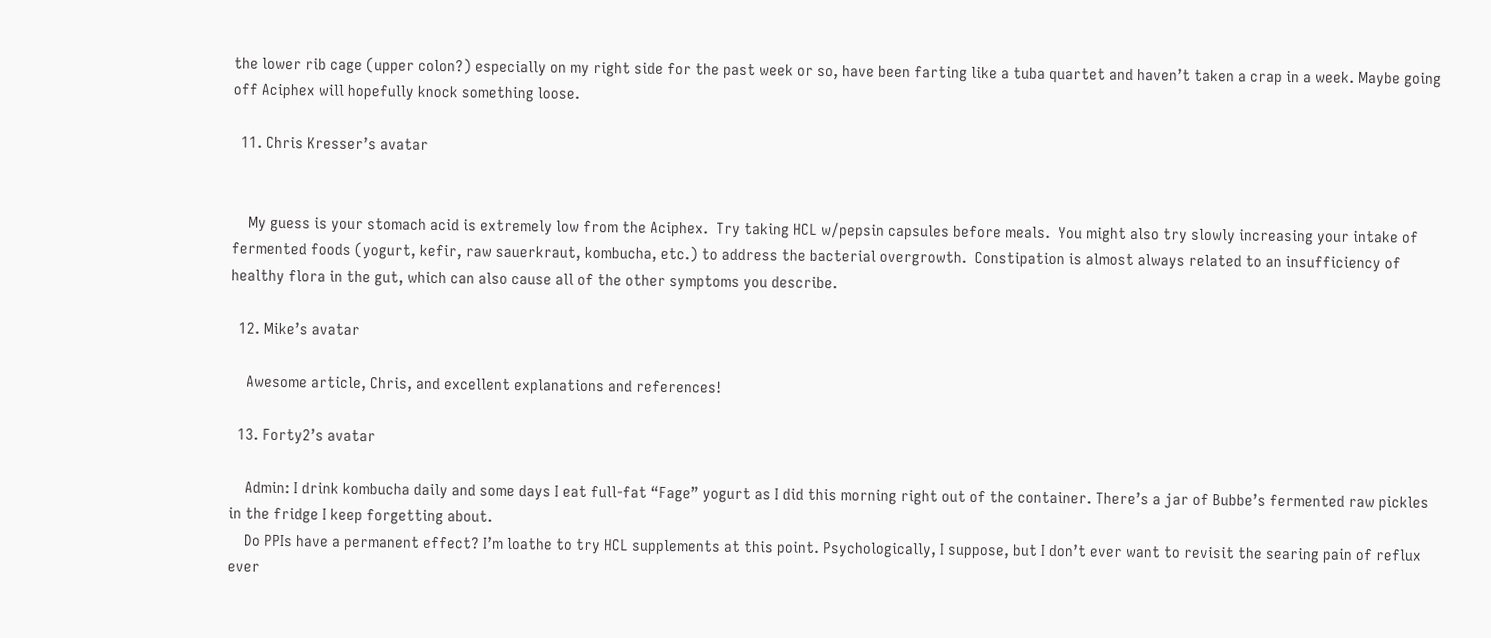the lower rib cage (upper colon?) especially on my right side for the past week or so, have been farting like a tuba quartet and haven’t taken a crap in a week. Maybe going off Aciphex will hopefully knock something loose.

  11. Chris Kresser’s avatar


    My guess is your stomach acid is extremely low from the Aciphex.  Try taking HCL w/pepsin capsules before meals.  You might also try slowly increasing your intake of fermented foods (yogurt, kefir, raw sauerkraut, kombucha, etc.) to address the bacterial overgrowth.  Constipation is almost always related to an insufficiency of healthy flora in the gut, which can also cause all of the other symptoms you describe.

  12. Mike’s avatar

    Awesome article, Chris, and excellent explanations and references!

  13. Forty2’s avatar

    Admin: I drink kombucha daily and some days I eat full-fat “Fage” yogurt as I did this morning right out of the container. There’s a jar of Bubbe’s fermented raw pickles  in the fridge I keep forgetting about.
    Do PPIs have a permanent effect? I’m loathe to try HCL supplements at this point. Psychologically, I suppose, but I don’t ever want to revisit the searing pain of reflux ever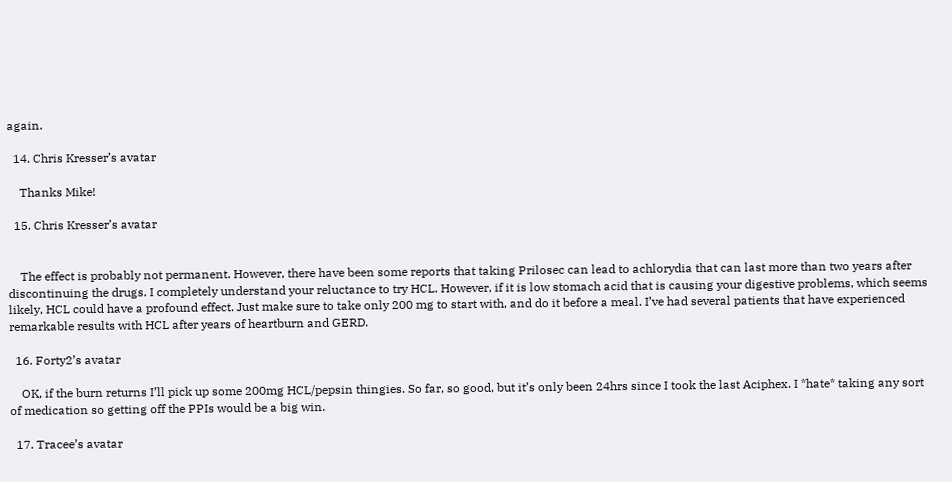again.

  14. Chris Kresser’s avatar

    Thanks Mike!

  15. Chris Kresser’s avatar


    The effect is probably not permanent. However, there have been some reports that taking Prilosec can lead to achlorydia that can last more than two years after discontinuing the drugs. I completely understand your reluctance to try HCL. However, if it is low stomach acid that is causing your digestive problems, which seems likely, HCL could have a profound effect. Just make sure to take only 200 mg to start with, and do it before a meal. I’ve had several patients that have experienced remarkable results with HCL after years of heartburn and GERD.

  16. Forty2’s avatar

    OK, if the burn returns I’ll pick up some 200mg HCL/pepsin thingies. So far, so good, but it’s only been 24hrs since I took the last Aciphex. I *hate* taking any sort of medication so getting off the PPIs would be a big win.

  17. Tracee’s avatar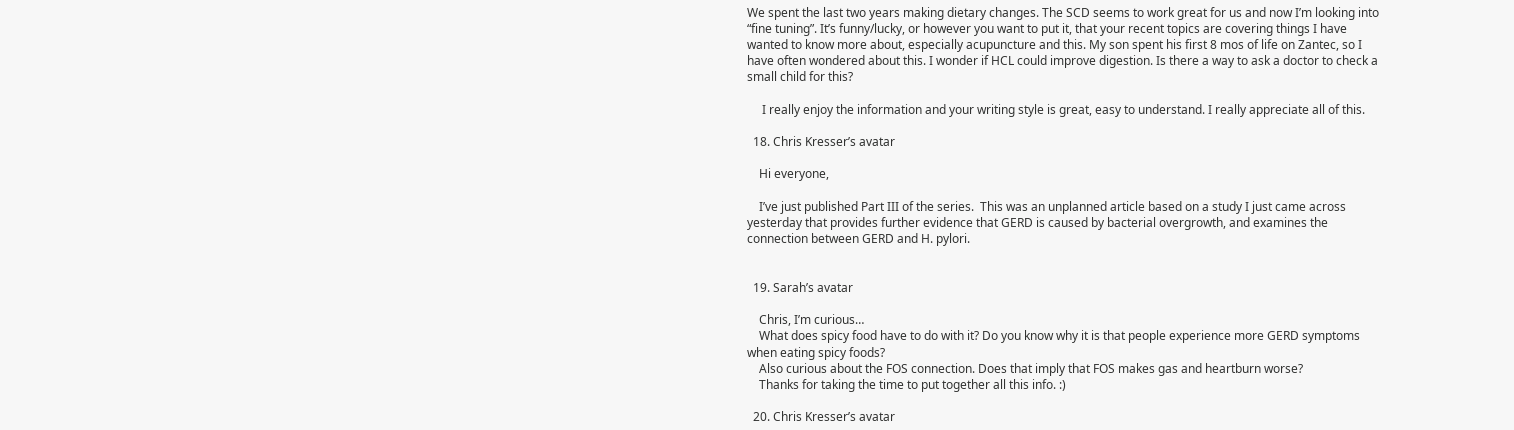We spent the last two years making dietary changes. The SCD seems to work great for us and now I’m looking into “fine tuning”. It’s funny/lucky, or however you want to put it, that your recent topics are covering things I have wanted to know more about, especially acupuncture and this. My son spent his first 8 mos of life on Zantec, so I have often wondered about this. I wonder if HCL could improve digestion. Is there a way to ask a doctor to check a small child for this?

     I really enjoy the information and your writing style is great, easy to understand. I really appreciate all of this.

  18. Chris Kresser’s avatar

    Hi everyone,

    I’ve just published Part III of the series.  This was an unplanned article based on a study I just came across yesterday that provides further evidence that GERD is caused by bacterial overgrowth, and examines the connection between GERD and H. pylori.


  19. Sarah’s avatar

    Chris, I’m curious…
    What does spicy food have to do with it? Do you know why it is that people experience more GERD symptoms when eating spicy foods?
    Also curious about the FOS connection. Does that imply that FOS makes gas and heartburn worse?
    Thanks for taking the time to put together all this info. :)

  20. Chris Kresser’s avatar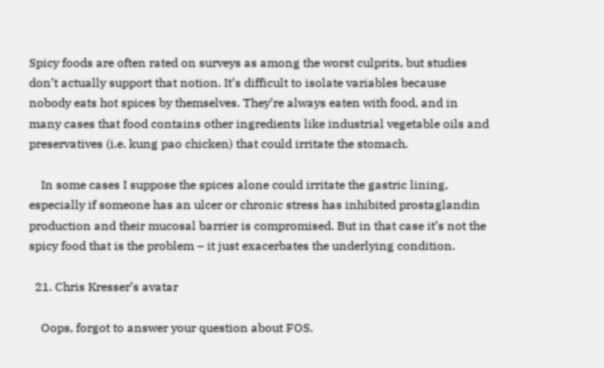Spicy foods are often rated on surveys as among the worst culprits, but studies don’t actually support that notion. It’s difficult to isolate variables because nobody eats hot spices by themselves. They’re always eaten with food, and in many cases that food contains other ingredients like industrial vegetable oils and preservatives (i.e. kung pao chicken) that could irritate the stomach.

    In some cases I suppose the spices alone could irritate the gastric lining, especially if someone has an ulcer or chronic stress has inhibited prostaglandin production and their mucosal barrier is compromised. But in that case it’s not the spicy food that is the problem – it just exacerbates the underlying condition.

  21. Chris Kresser’s avatar

    Oops, forgot to answer your question about FOS.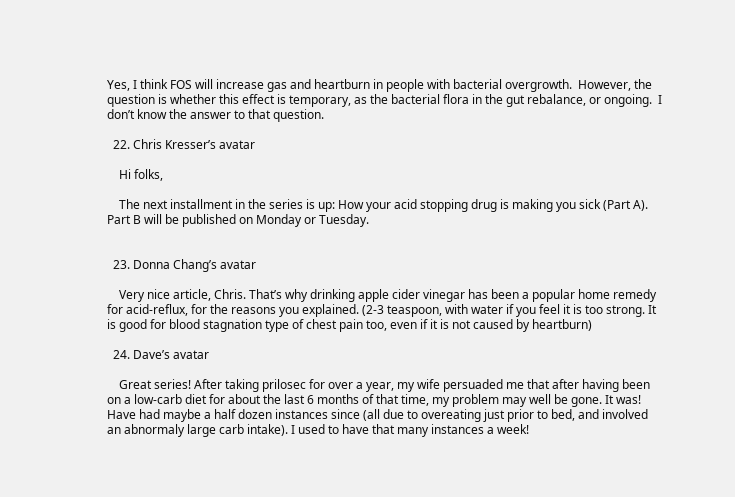Yes, I think FOS will increase gas and heartburn in people with bacterial overgrowth.  However, the question is whether this effect is temporary, as the bacterial flora in the gut rebalance, or ongoing.  I don’t know the answer to that question.

  22. Chris Kresser’s avatar

    Hi folks,

    The next installment in the series is up: How your acid stopping drug is making you sick (Part A).  Part B will be published on Monday or Tuesday.


  23. Donna Chang’s avatar

    Very nice article, Chris. That’s why drinking apple cider vinegar has been a popular home remedy for acid-reflux, for the reasons you explained. (2-3 teaspoon, with water if you feel it is too strong. It is good for blood stagnation type of chest pain too, even if it is not caused by heartburn)

  24. Dave’s avatar

    Great series! After taking prilosec for over a year, my wife persuaded me that after having been on a low-carb diet for about the last 6 months of that time, my problem may well be gone. It was! Have had maybe a half dozen instances since (all due to overeating just prior to bed, and involved an abnormaly large carb intake). I used to have that many instances a week!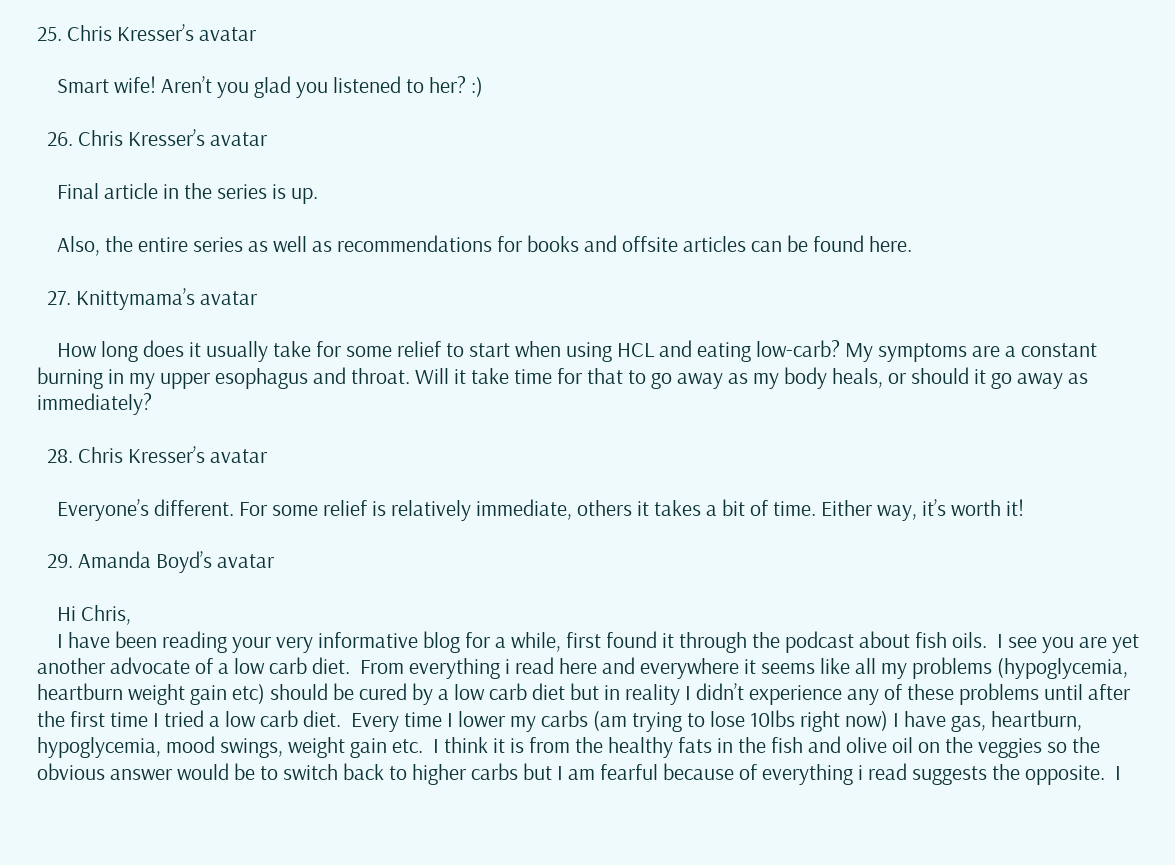25. Chris Kresser’s avatar

    Smart wife! Aren’t you glad you listened to her? :)

  26. Chris Kresser’s avatar

    Final article in the series is up.

    Also, the entire series as well as recommendations for books and offsite articles can be found here.

  27. Knittymama’s avatar

    How long does it usually take for some relief to start when using HCL and eating low-carb? My symptoms are a constant burning in my upper esophagus and throat. Will it take time for that to go away as my body heals, or should it go away as immediately?

  28. Chris Kresser’s avatar

    Everyone’s different. For some relief is relatively immediate, others it takes a bit of time. Either way, it’s worth it!

  29. Amanda Boyd’s avatar

    Hi Chris,
    I have been reading your very informative blog for a while, first found it through the podcast about fish oils.  I see you are yet another advocate of a low carb diet.  From everything i read here and everywhere it seems like all my problems (hypoglycemia, heartburn weight gain etc) should be cured by a low carb diet but in reality I didn’t experience any of these problems until after the first time I tried a low carb diet.  Every time I lower my carbs (am trying to lose 10lbs right now) I have gas, heartburn, hypoglycemia, mood swings, weight gain etc.  I think it is from the healthy fats in the fish and olive oil on the veggies so the obvious answer would be to switch back to higher carbs but I am fearful because of everything i read suggests the opposite.  I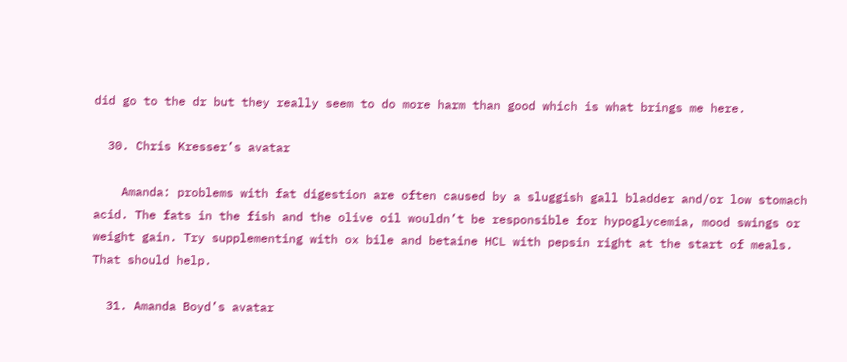did go to the dr but they really seem to do more harm than good which is what brings me here.

  30. Chris Kresser’s avatar

    Amanda: problems with fat digestion are often caused by a sluggish gall bladder and/or low stomach acid. The fats in the fish and the olive oil wouldn’t be responsible for hypoglycemia, mood swings or weight gain. Try supplementing with ox bile and betaine HCL with pepsin right at the start of meals. That should help.

  31. Amanda Boyd’s avatar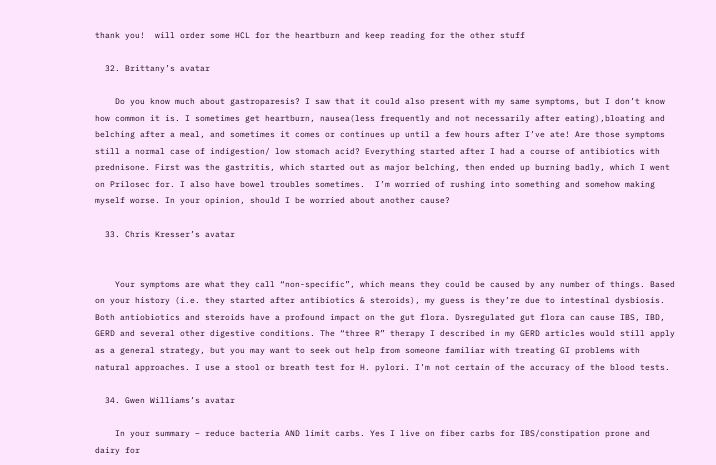thank you!  will order some HCL for the heartburn and keep reading for the other stuff

  32. Brittany’s avatar

    Do you know much about gastroparesis? I saw that it could also present with my same symptoms, but I don’t know how common it is. I sometimes get heartburn, nausea(less frequently and not necessarily after eating),bloating and belching after a meal, and sometimes it comes or continues up until a few hours after I’ve ate! Are those symptoms still a normal case of indigestion/ low stomach acid? Everything started after I had a course of antibiotics with prednisone. First was the gastritis, which started out as major belching, then ended up burning badly, which I went on Prilosec for. I also have bowel troubles sometimes.  I’m worried of rushing into something and somehow making myself worse. In your opinion, should I be worried about another cause?

  33. Chris Kresser’s avatar


    Your symptoms are what they call “non-specific”, which means they could be caused by any number of things. Based on your history (i.e. they started after antibiotics & steroids), my guess is they’re due to intestinal dysbiosis. Both antiobiotics and steroids have a profound impact on the gut flora. Dysregulated gut flora can cause IBS, IBD, GERD and several other digestive conditions. The “three R” therapy I described in my GERD articles would still apply as a general strategy, but you may want to seek out help from someone familiar with treating GI problems with natural approaches. I use a stool or breath test for H. pylori. I’m not certain of the accuracy of the blood tests.

  34. Gwen Williams’s avatar

    In your summary – reduce bacteria AND limit carbs. Yes I live on fiber carbs for IBS/constipation prone and dairy for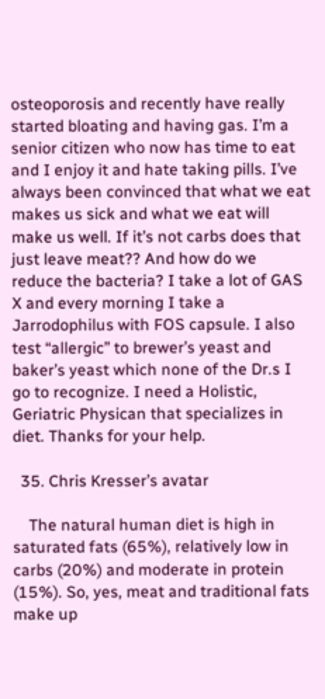osteoporosis and recently have really started bloating and having gas. I’m a senior citizen who now has time to eat and I enjoy it and hate taking pills. I’ve always been convinced that what we eat makes us sick and what we eat will make us well. If it’s not carbs does that just leave meat?? And how do we reduce the bacteria? I take a lot of GAS X and every morning I take a Jarrodophilus with FOS capsule. I also test “allergic” to brewer’s yeast and baker’s yeast which none of the Dr.s I go to recognize. I need a Holistic, Geriatric Physican that specializes in diet. Thanks for your help.

  35. Chris Kresser’s avatar

    The natural human diet is high in saturated fats (65%), relatively low in carbs (20%) and moderate in protein (15%). So, yes, meat and traditional fats make up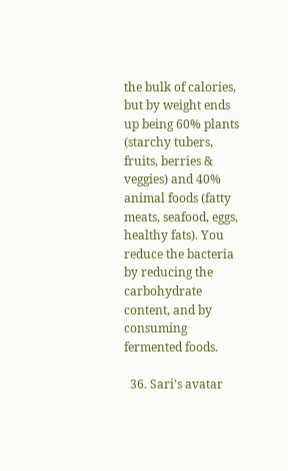the bulk of calories, but by weight ends up being 60% plants (starchy tubers, fruits, berries & veggies) and 40% animal foods (fatty meats, seafood, eggs, healthy fats). You reduce the bacteria by reducing the carbohydrate content, and by consuming fermented foods.

  36. Sari’s avatar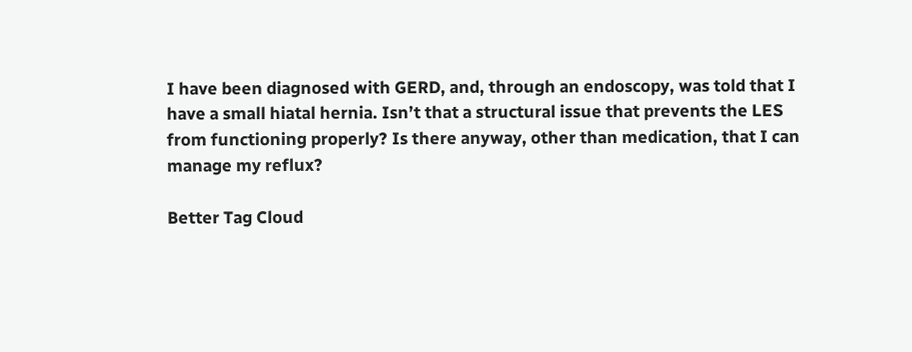I have been diagnosed with GERD, and, through an endoscopy, was told that I have a small hiatal hernia. Isn’t that a structural issue that prevents the LES from functioning properly? Is there anyway, other than medication, that I can manage my reflux?

Better Tag Cloud